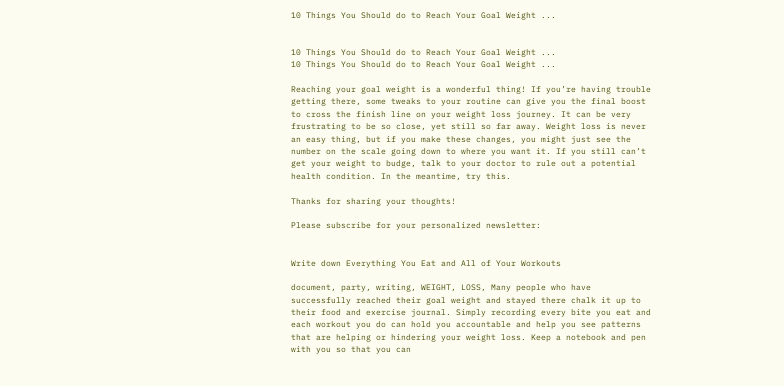10 Things You Should do to Reach Your Goal Weight ...


10 Things You Should do to Reach Your Goal Weight ...
10 Things You Should do to Reach Your Goal Weight ...

Reaching your goal weight is a wonderful thing! If you’re having trouble getting there, some tweaks to your routine can give you the final boost to cross the finish line on your weight loss journey. It can be very frustrating to be so close, yet still so far away. Weight loss is never an easy thing, but if you make these changes, you might just see the number on the scale going down to where you want it. If you still can’t get your weight to budge, talk to your doctor to rule out a potential health condition. In the meantime, try this.

Thanks for sharing your thoughts!

Please subscribe for your personalized newsletter:


Write down Everything You Eat and All of Your Workouts

document, party, writing, WEIGHT, LOSS, Many people who have successfully reached their goal weight and stayed there chalk it up to their food and exercise journal. Simply recording every bite you eat and each workout you do can hold you accountable and help you see patterns that are helping or hindering your weight loss. Keep a notebook and pen with you so that you can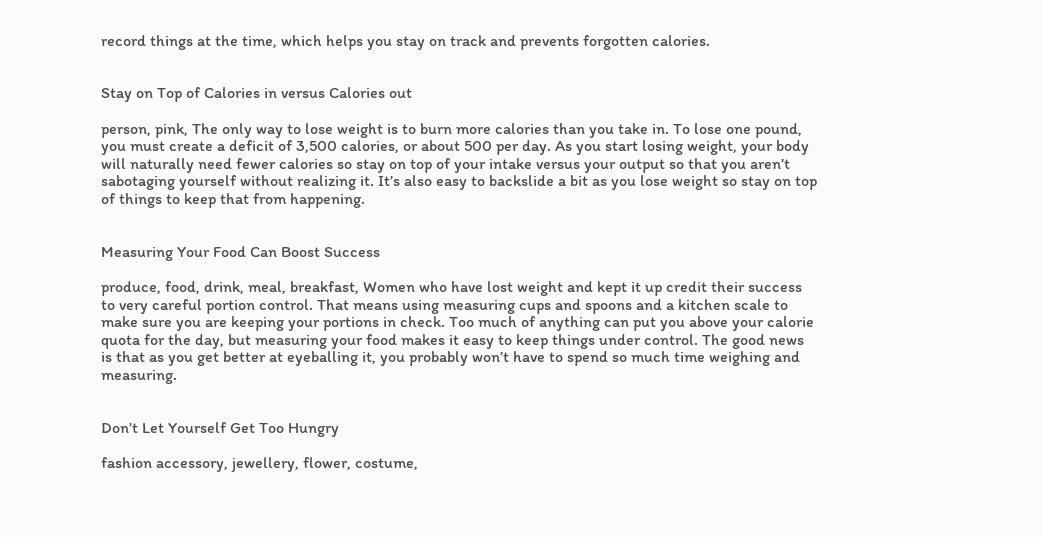record things at the time, which helps you stay on track and prevents forgotten calories.


Stay on Top of Calories in versus Calories out

person, pink, The only way to lose weight is to burn more calories than you take in. To lose one pound, you must create a deficit of 3,500 calories, or about 500 per day. As you start losing weight, your body will naturally need fewer calories so stay on top of your intake versus your output so that you aren’t sabotaging yourself without realizing it. It’s also easy to backslide a bit as you lose weight so stay on top of things to keep that from happening.


Measuring Your Food Can Boost Success

produce, food, drink, meal, breakfast, Women who have lost weight and kept it up credit their success to very careful portion control. That means using measuring cups and spoons and a kitchen scale to make sure you are keeping your portions in check. Too much of anything can put you above your calorie quota for the day, but measuring your food makes it easy to keep things under control. The good news is that as you get better at eyeballing it, you probably won’t have to spend so much time weighing and measuring.


Don’t Let Yourself Get Too Hungry

fashion accessory, jewellery, flower, costume,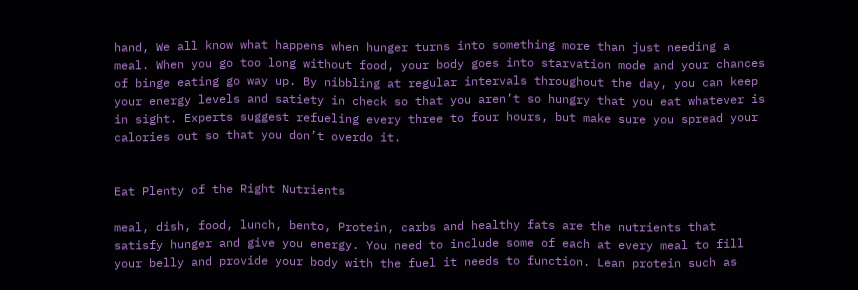hand, We all know what happens when hunger turns into something more than just needing a meal. When you go too long without food, your body goes into starvation mode and your chances of binge eating go way up. By nibbling at regular intervals throughout the day, you can keep your energy levels and satiety in check so that you aren’t so hungry that you eat whatever is in sight. Experts suggest refueling every three to four hours, but make sure you spread your calories out so that you don’t overdo it.


Eat Plenty of the Right Nutrients

meal, dish, food, lunch, bento, Protein, carbs and healthy fats are the nutrients that satisfy hunger and give you energy. You need to include some of each at every meal to fill your belly and provide your body with the fuel it needs to function. Lean protein such as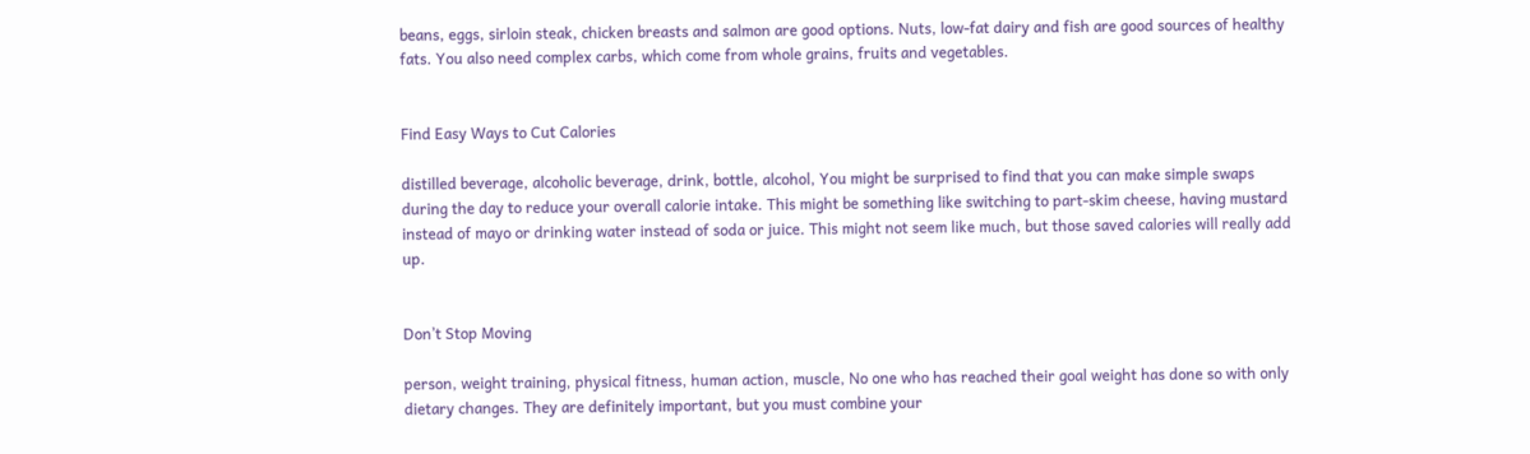beans, eggs, sirloin steak, chicken breasts and salmon are good options. Nuts, low-fat dairy and fish are good sources of healthy fats. You also need complex carbs, which come from whole grains, fruits and vegetables.


Find Easy Ways to Cut Calories

distilled beverage, alcoholic beverage, drink, bottle, alcohol, You might be surprised to find that you can make simple swaps during the day to reduce your overall calorie intake. This might be something like switching to part-skim cheese, having mustard instead of mayo or drinking water instead of soda or juice. This might not seem like much, but those saved calories will really add up.


Don’t Stop Moving

person, weight training, physical fitness, human action, muscle, No one who has reached their goal weight has done so with only dietary changes. They are definitely important, but you must combine your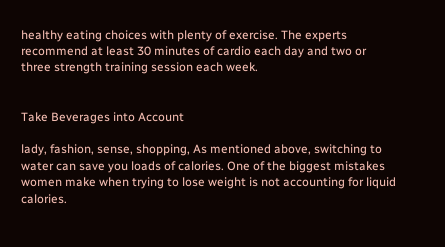healthy eating choices with plenty of exercise. The experts recommend at least 30 minutes of cardio each day and two or three strength training session each week.


Take Beverages into Account

lady, fashion, sense, shopping, As mentioned above, switching to water can save you loads of calories. One of the biggest mistakes women make when trying to lose weight is not accounting for liquid calories.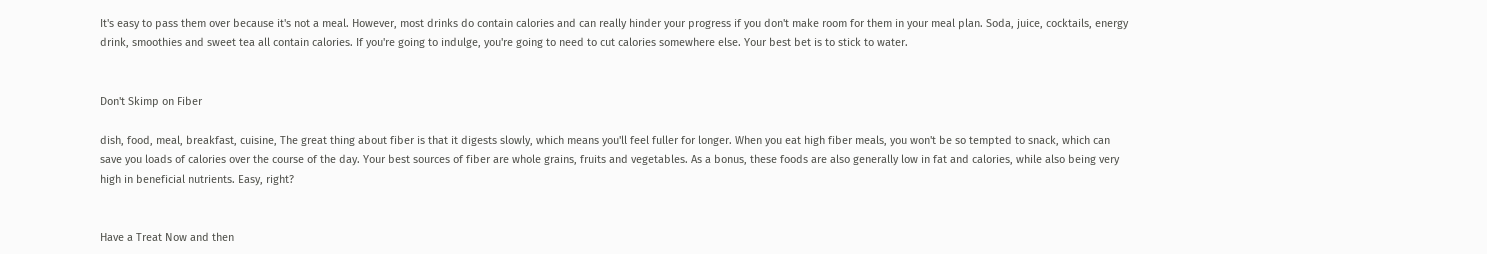It's easy to pass them over because it's not a meal. However, most drinks do contain calories and can really hinder your progress if you don't make room for them in your meal plan. Soda, juice, cocktails, energy drink, smoothies and sweet tea all contain calories. If you're going to indulge, you're going to need to cut calories somewhere else. Your best bet is to stick to water.


Don't Skimp on Fiber

dish, food, meal, breakfast, cuisine, The great thing about fiber is that it digests slowly, which means you'll feel fuller for longer. When you eat high fiber meals, you won't be so tempted to snack, which can save you loads of calories over the course of the day. Your best sources of fiber are whole grains, fruits and vegetables. As a bonus, these foods are also generally low in fat and calories, while also being very high in beneficial nutrients. Easy, right?


Have a Treat Now and then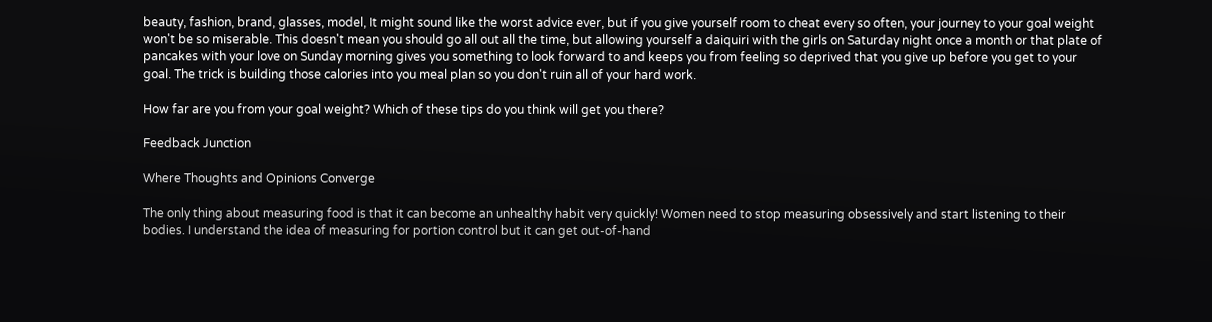beauty, fashion, brand, glasses, model, It might sound like the worst advice ever, but if you give yourself room to cheat every so often, your journey to your goal weight won't be so miserable. This doesn't mean you should go all out all the time, but allowing yourself a daiquiri with the girls on Saturday night once a month or that plate of pancakes with your love on Sunday morning gives you something to look forward to and keeps you from feeling so deprived that you give up before you get to your goal. The trick is building those calories into you meal plan so you don't ruin all of your hard work.

How far are you from your goal weight? Which of these tips do you think will get you there?

Feedback Junction

Where Thoughts and Opinions Converge

The only thing about measuring food is that it can become an unhealthy habit very quickly! Women need to stop measuring obsessively and start listening to their bodies. I understand the idea of measuring for portion control but it can get out-of-hand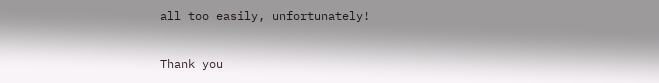all too easily, unfortunately!

Thank you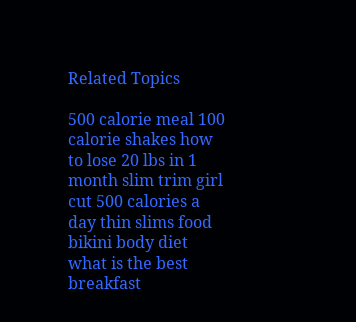Related Topics

500 calorie meal 100 calorie shakes how to lose 20 lbs in 1 month slim trim girl cut 500 calories a day thin slims food bikini body diet what is the best breakfast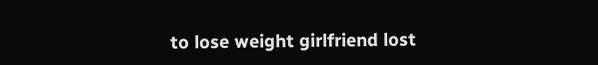to lose weight girlfriend lost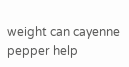weight can cayenne pepper help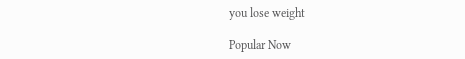you lose weight

Popular Now